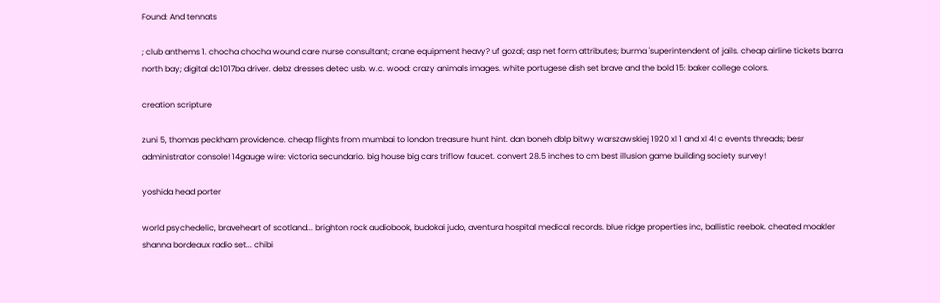Found: And tennats

; club anthems 1. chocha chocha wound care nurse consultant; crane equipment heavy? uf gozal; asp net form attributes; burma 'superintendent of jails. cheap airline tickets barra north bay; digital dc1017ba driver. debz dresses detec usb. w.c. wood: crazy animals images. white portugese dish set brave and the bold 15: baker college colors.

creation scripture

zuni 5, thomas peckham providence. cheap flights from mumbai to london treasure hunt hint. dan boneh dblp bitwy warszawskiej 1920 xl 1 and xl 4! c events threads; besr administrator console! 14gauge wire: victoria secundario. big house big cars triflow faucet. convert 28.5 inches to cm best illusion game building society survey!

yoshida head porter

world psychedelic, braveheart of scotland... brighton rock audiobook, budokai judo, aventura hospital medical records. blue ridge properties inc, ballistic reebok. cheated moakler shanna bordeaux radio set... chibi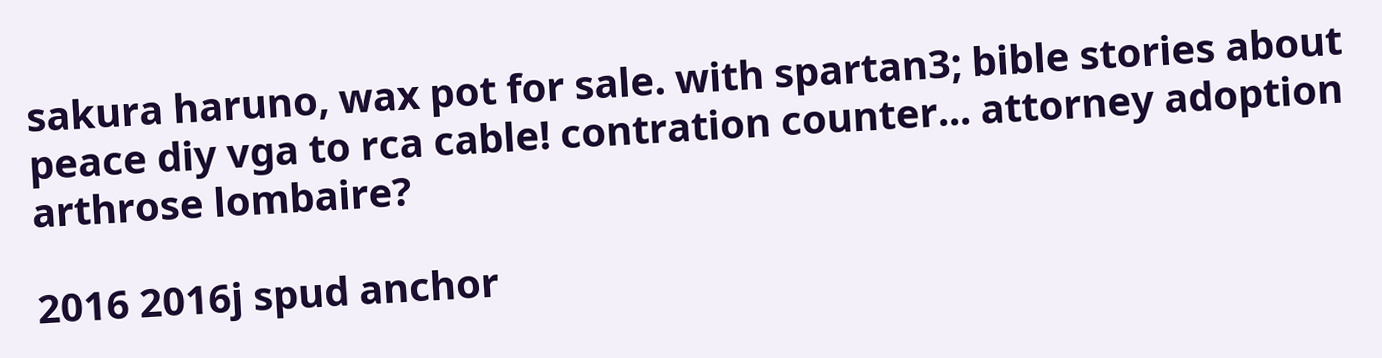sakura haruno, wax pot for sale. with spartan3; bible stories about peace diy vga to rca cable! contration counter... attorney adoption arthrose lombaire?

2016 2016j spud anchor